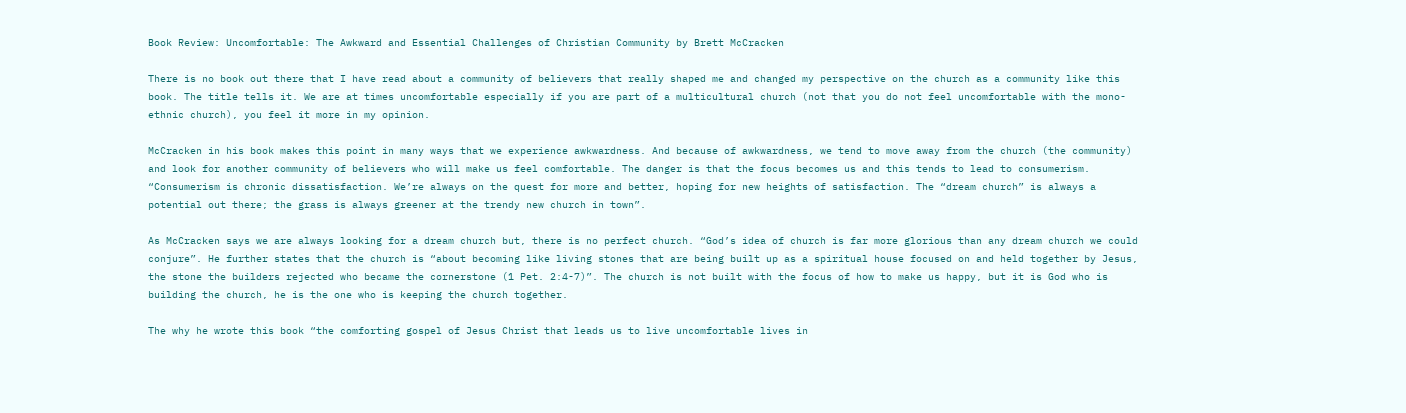Book Review: Uncomfortable: The Awkward and Essential Challenges of Christian Community by Brett McCracken

There is no book out there that I have read about a community of believers that really shaped me and changed my perspective on the church as a community like this book. The title tells it. We are at times uncomfortable especially if you are part of a multicultural church (not that you do not feel uncomfortable with the mono-ethnic church), you feel it more in my opinion.

McCracken in his book makes this point in many ways that we experience awkwardness. And because of awkwardness, we tend to move away from the church (the community) and look for another community of believers who will make us feel comfortable. The danger is that the focus becomes us and this tends to lead to consumerism. “Consumerism is chronic dissatisfaction. We’re always on the quest for more and better, hoping for new heights of satisfaction. The “dream church” is always a potential out there; the grass is always greener at the trendy new church in town”.

As McCracken says we are always looking for a dream church but, there is no perfect church. “God’s idea of church is far more glorious than any dream church we could conjure”. He further states that the church is “about becoming like living stones that are being built up as a spiritual house focused on and held together by Jesus, the stone the builders rejected who became the cornerstone (1 Pet. 2:4-7)”. The church is not built with the focus of how to make us happy, but it is God who is building the church, he is the one who is keeping the church together.

The why he wrote this book “the comforting gospel of Jesus Christ that leads us to live uncomfortable lives in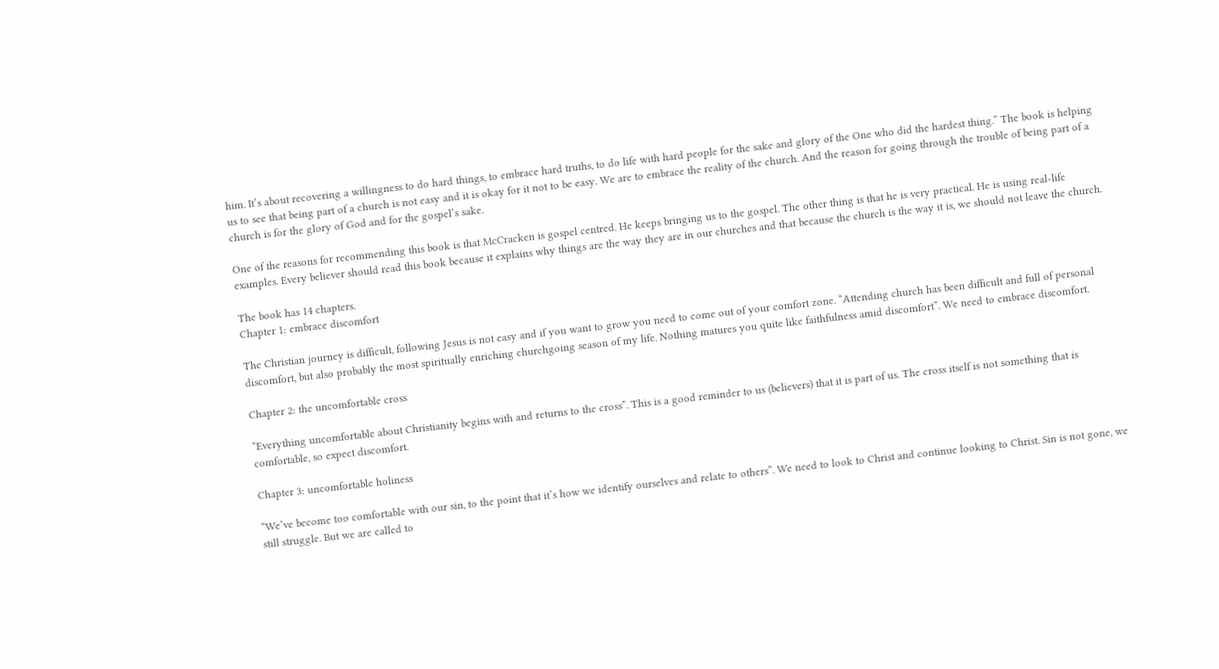him. It’s about recovering a willingness to do hard things, to embrace hard truths, to do life with hard people for the sake and glory of the One who did the hardest thing.” The book is helping us to see that being part of a church is not easy and it is okay for it not to be easy. We are to embrace the reality of the church. And the reason for going through the trouble of being part of a church is for the glory of God and for the gospel’s sake.

One of the reasons for recommending this book is that McCracken is gospel centred. He keeps bringing us to the gospel. The other thing is that he is very practical. He is using real-life examples. Every believer should read this book because it explains why things are the way they are in our churches and that because the church is the way it is, we should not leave the church.

The book has 14 chapters.
Chapter 1: embrace discomfort

The Christian journey is difficult, following Jesus is not easy and if you want to grow you need to come out of your comfort zone. “Attending church has been difficult and full of personal discomfort, but also probably the most spiritually enriching churchgoing season of my life. Nothing matures you quite like faithfulness amid discomfort”. We need to embrace discomfort.

Chapter 2: the uncomfortable cross

“Everything uncomfortable about Christianity begins with and returns to the cross”. This is a good reminder to us (believers) that it is part of us. The cross itself is not something that is comfortable, so expect discomfort.

Chapter 3: uncomfortable holiness

“We’ve become too comfortable with our sin, to the point that it’s how we identify ourselves and relate to others”. We need to look to Christ and continue looking to Christ. Sin is not gone, we still struggle. But we are called to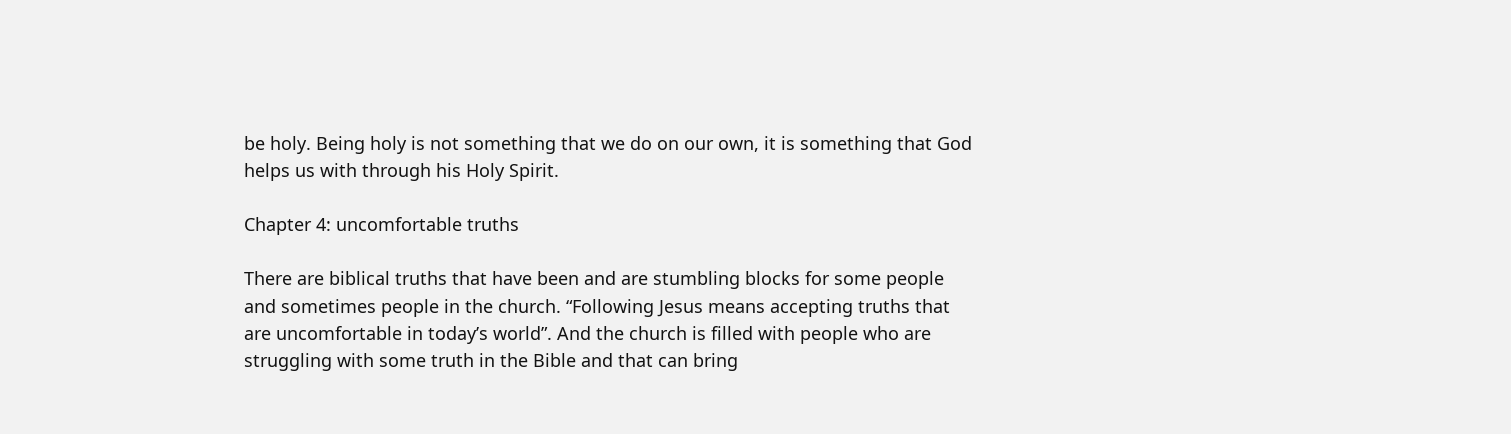be holy. Being holy is not something that we do on our own, it is something that God helps us with through his Holy Spirit.

Chapter 4: uncomfortable truths

There are biblical truths that have been and are stumbling blocks for some people and sometimes people in the church. “Following Jesus means accepting truths that are uncomfortable in today’s world”. And the church is filled with people who are struggling with some truth in the Bible and that can bring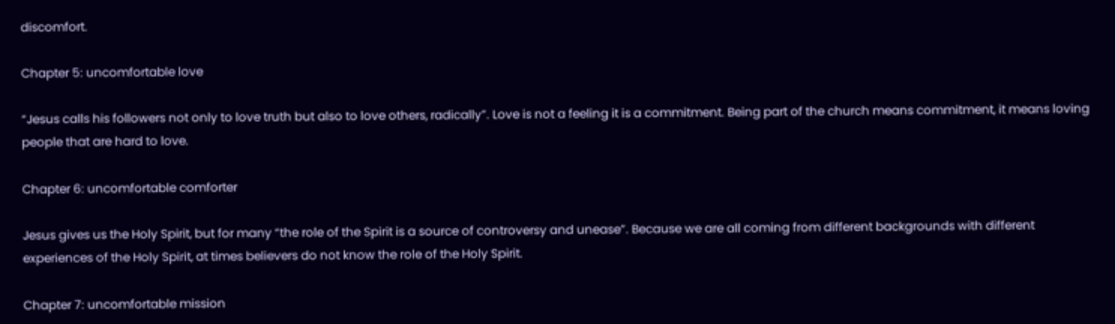discomfort.

Chapter 5: uncomfortable love

“Jesus calls his followers not only to love truth but also to love others, radically”. Love is not a feeling it is a commitment. Being part of the church means commitment, it means loving people that are hard to love.

Chapter 6: uncomfortable comforter

Jesus gives us the Holy Spirit, but for many “the role of the Spirit is a source of controversy and unease”. Because we are all coming from different backgrounds with different experiences of the Holy Spirit, at times believers do not know the role of the Holy Spirit.

Chapter 7: uncomfortable mission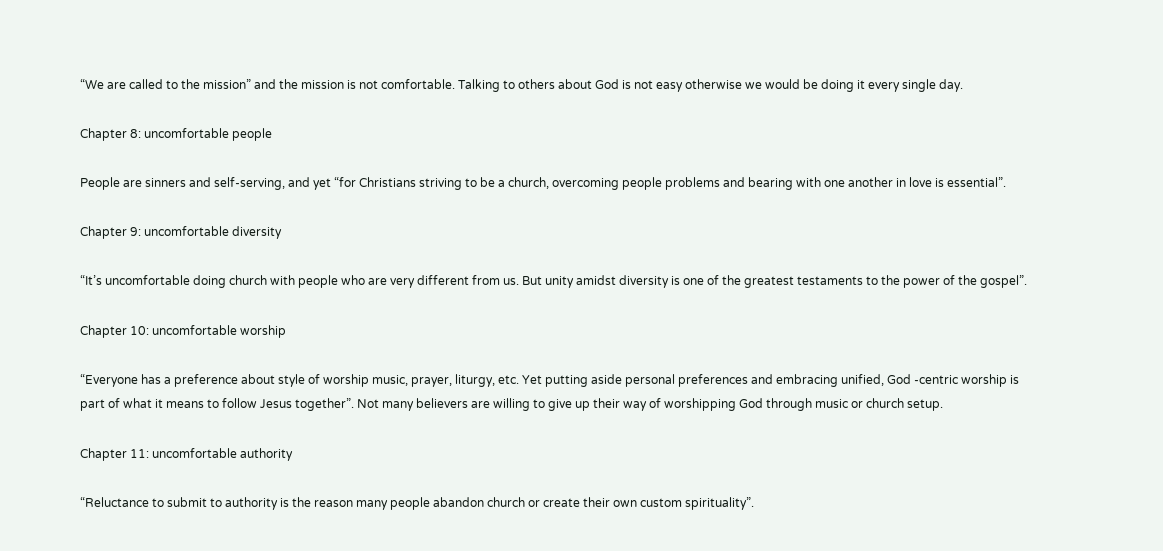“We are called to the mission” and the mission is not comfortable. Talking to others about God is not easy otherwise we would be doing it every single day.

Chapter 8: uncomfortable people

People are sinners and self-serving, and yet “for Christians striving to be a church, overcoming people problems and bearing with one another in love is essential”.

Chapter 9: uncomfortable diversity

“It’s uncomfortable doing church with people who are very different from us. But unity amidst diversity is one of the greatest testaments to the power of the gospel”.

Chapter 10: uncomfortable worship

“Everyone has a preference about style of worship music, prayer, liturgy, etc. Yet putting aside personal preferences and embracing unified, God -centric worship is part of what it means to follow Jesus together”. Not many believers are willing to give up their way of worshipping God through music or church setup.

Chapter 11: uncomfortable authority

“Reluctance to submit to authority is the reason many people abandon church or create their own custom spirituality”.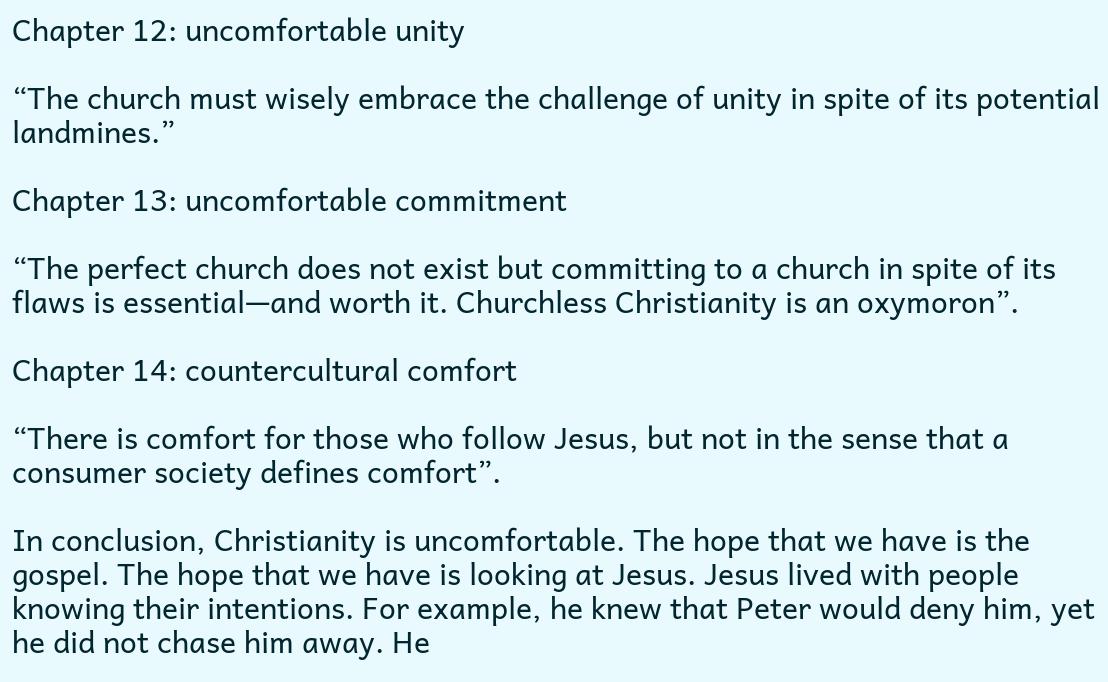Chapter 12: uncomfortable unity

“The church must wisely embrace the challenge of unity in spite of its potential landmines.”

Chapter 13: uncomfortable commitment

“The perfect church does not exist but committing to a church in spite of its flaws is essential—and worth it. Churchless Christianity is an oxymoron”.

Chapter 14: countercultural comfort

“There is comfort for those who follow Jesus, but not in the sense that a consumer society defines comfort”.

In conclusion, Christianity is uncomfortable. The hope that we have is the gospel. The hope that we have is looking at Jesus. Jesus lived with people knowing their intentions. For example, he knew that Peter would deny him, yet he did not chase him away. He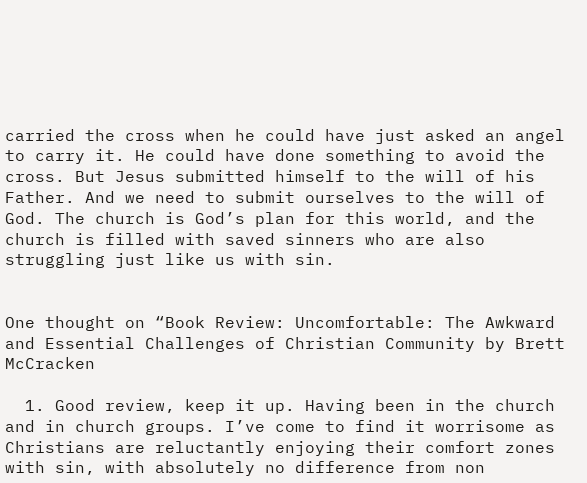carried the cross when he could have just asked an angel to carry it. He could have done something to avoid the cross. But Jesus submitted himself to the will of his Father. And we need to submit ourselves to the will of God. The church is God’s plan for this world, and the church is filled with saved sinners who are also struggling just like us with sin.


One thought on “Book Review: Uncomfortable: The Awkward and Essential Challenges of Christian Community by Brett McCracken

  1. Good review, keep it up. Having been in the church and in church groups. I’ve come to find it worrisome as Christians are reluctantly enjoying their comfort zones with sin, with absolutely no difference from non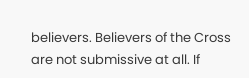believers. Believers of the Cross are not submissive at all. If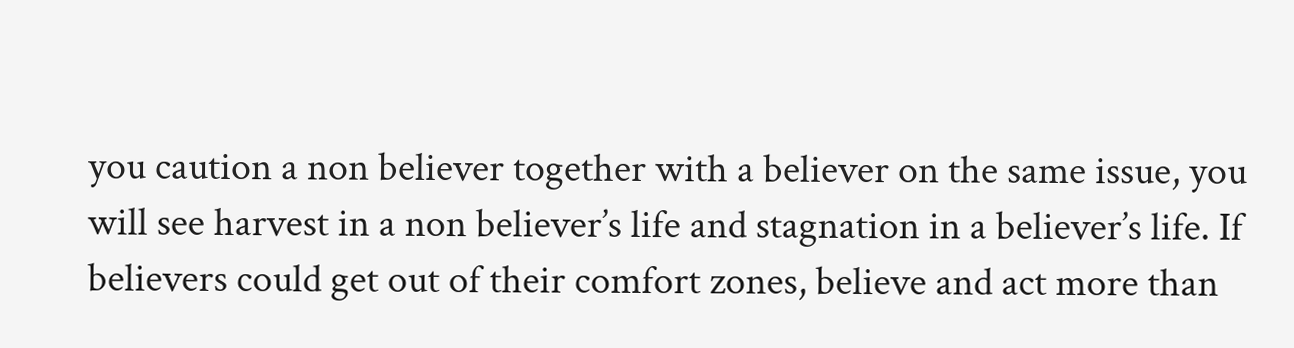you caution a non believer together with a believer on the same issue, you will see harvest in a non believer’s life and stagnation in a believer’s life. If believers could get out of their comfort zones, believe and act more than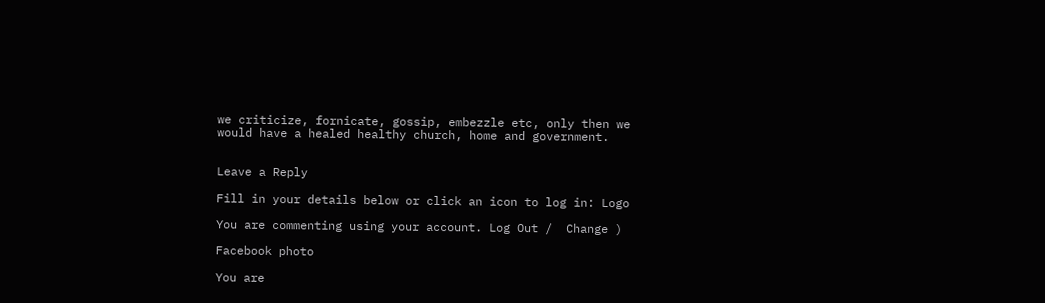we criticize, fornicate, gossip, embezzle etc, only then we would have a healed healthy church, home and government.


Leave a Reply

Fill in your details below or click an icon to log in: Logo

You are commenting using your account. Log Out /  Change )

Facebook photo

You are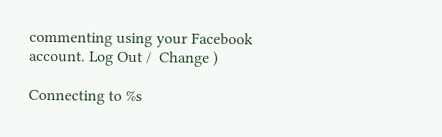commenting using your Facebook account. Log Out /  Change )

Connecting to %s